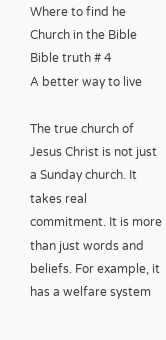Where to find he Church in the Bible
Bible truth # 4
A better way to live

The true church of Jesus Christ is not just a Sunday church. It takes real commitment. It is more than just words and beliefs. For example, it has a welfare system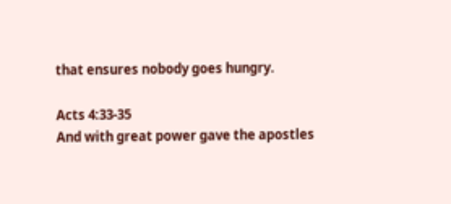that ensures nobody goes hungry.

Acts 4:33-35
And with great power gave the apostles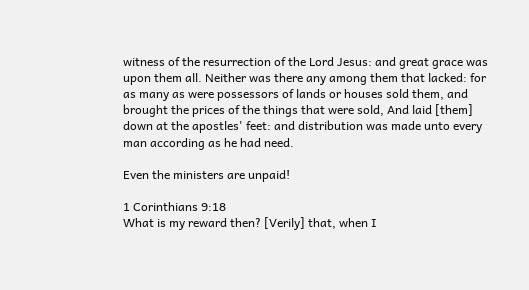witness of the resurrection of the Lord Jesus: and great grace was upon them all. Neither was there any among them that lacked: for as many as were possessors of lands or houses sold them, and brought the prices of the things that were sold, And laid [them] down at the apostles' feet: and distribution was made unto every man according as he had need.

Even the ministers are unpaid!

1 Corinthians 9:18
What is my reward then? [Verily] that, when I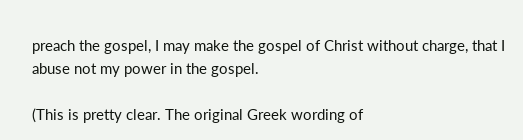preach the gospel, I may make the gospel of Christ without charge, that I abuse not my power in the gospel.

(This is pretty clear. The original Greek wording of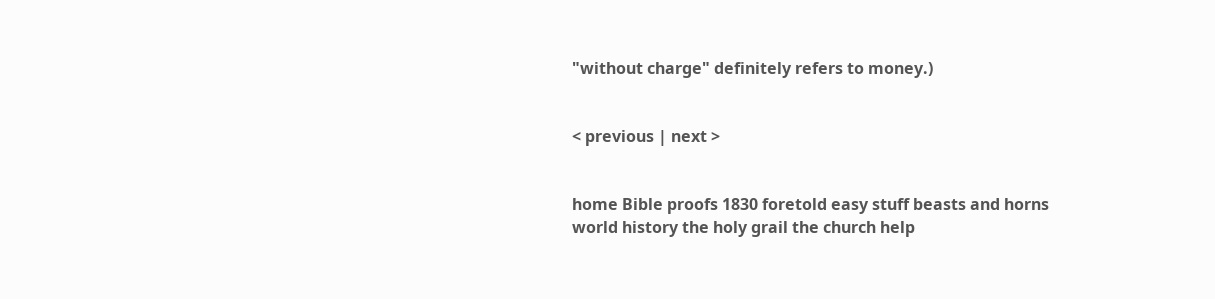"without charge" definitely refers to money.)


< previous | next >


home Bible proofs 1830 foretold easy stuff beasts and horns world history the holy grail the church help